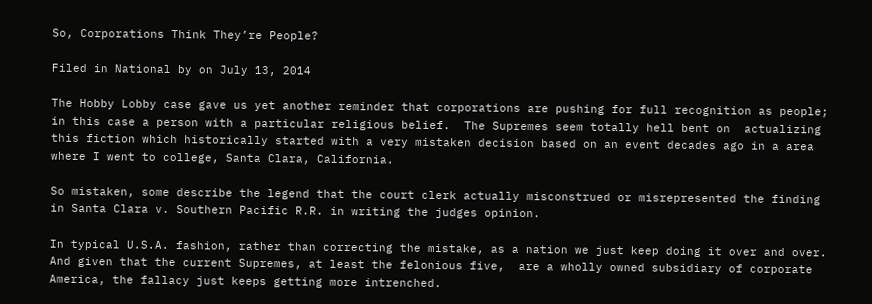So, Corporations Think They’re People?

Filed in National by on July 13, 2014

The Hobby Lobby case gave us yet another reminder that corporations are pushing for full recognition as people; in this case a person with a particular religious belief.  The Supremes seem totally hell bent on  actualizing this fiction which historically started with a very mistaken decision based on an event decades ago in a area where I went to college, Santa Clara, California.

So mistaken, some describe the legend that the court clerk actually misconstrued or misrepresented the finding in Santa Clara v. Southern Pacific R.R. in writing the judges opinion.

In typical U.S.A. fashion, rather than correcting the mistake, as a nation we just keep doing it over and over.  And given that the current Supremes, at least the felonious five,  are a wholly owned subsidiary of corporate America, the fallacy just keeps getting more intrenched.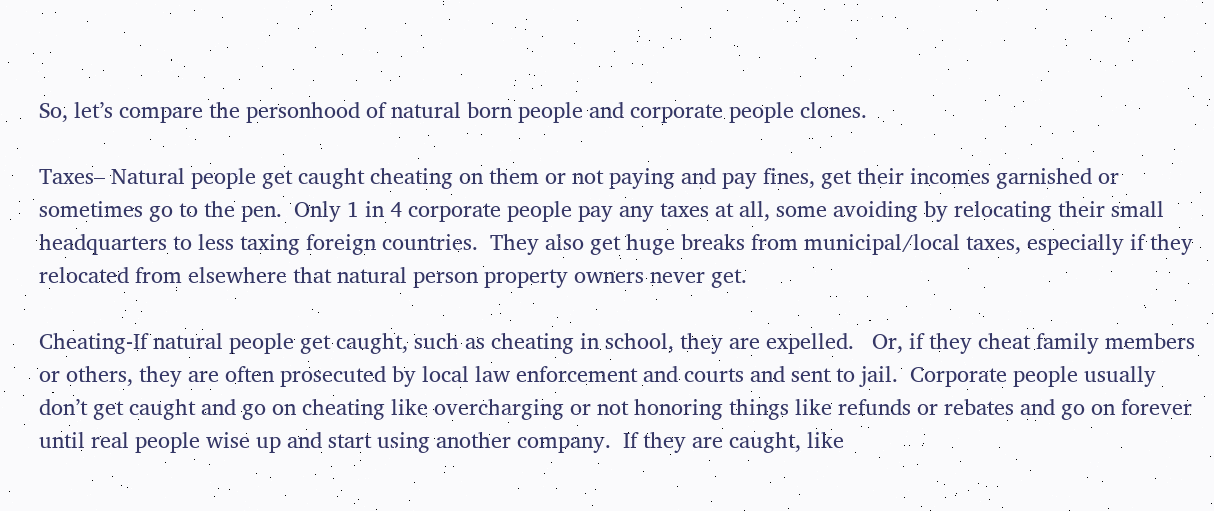So, let’s compare the personhood of natural born people and corporate people clones.

Taxes– Natural people get caught cheating on them or not paying and pay fines, get their incomes garnished or sometimes go to the pen.  Only 1 in 4 corporate people pay any taxes at all, some avoiding by relocating their small headquarters to less taxing foreign countries.  They also get huge breaks from municipal/local taxes, especially if they relocated from elsewhere that natural person property owners never get.

Cheating-If natural people get caught, such as cheating in school, they are expelled.   Or, if they cheat family members or others, they are often prosecuted by local law enforcement and courts and sent to jail.  Corporate people usually don’t get caught and go on cheating like overcharging or not honoring things like refunds or rebates and go on forever until real people wise up and start using another company.  If they are caught, like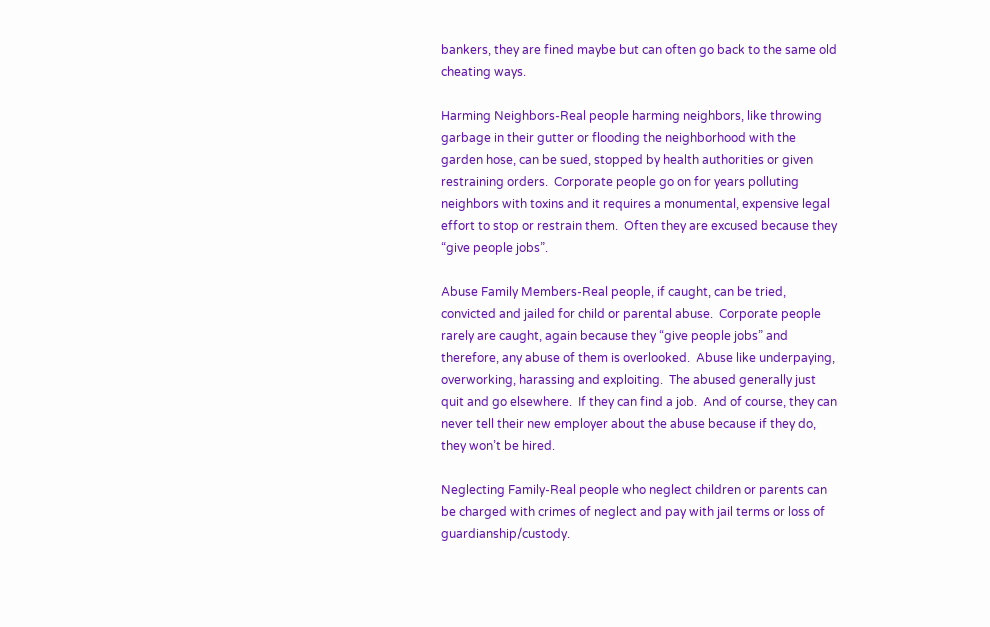bankers, they are fined maybe but can often go back to the same old cheating ways.

Harming Neighbors-Real people harming neighbors, like throwing garbage in their gutter or flooding the neighborhood with the garden hose, can be sued, stopped by health authorities or given restraining orders.  Corporate people go on for years polluting neighbors with toxins and it requires a monumental, expensive legal effort to stop or restrain them.  Often they are excused because they “give people jobs”.

Abuse Family Members-Real people, if caught, can be tried, convicted and jailed for child or parental abuse.  Corporate people rarely are caught, again because they “give people jobs” and therefore, any abuse of them is overlooked.  Abuse like underpaying, overworking, harassing and exploiting.  The abused generally just quit and go elsewhere.  If they can find a job.  And of course, they can never tell their new employer about the abuse because if they do, they won’t be hired.

Neglecting Family-Real people who neglect children or parents can be charged with crimes of neglect and pay with jail terms or loss of guardianship/custody.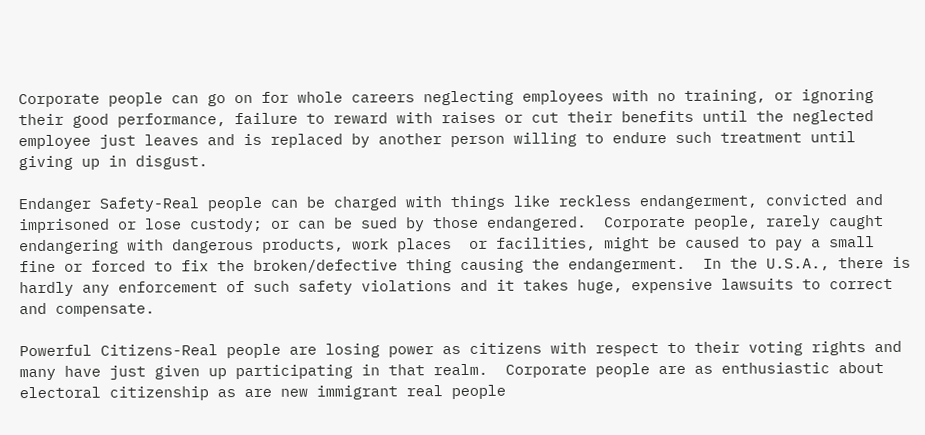Corporate people can go on for whole careers neglecting employees with no training, or ignoring their good performance, failure to reward with raises or cut their benefits until the neglected employee just leaves and is replaced by another person willing to endure such treatment until giving up in disgust.

Endanger Safety-Real people can be charged with things like reckless endangerment, convicted and imprisoned or lose custody; or can be sued by those endangered.  Corporate people, rarely caught endangering with dangerous products, work places  or facilities, might be caused to pay a small fine or forced to fix the broken/defective thing causing the endangerment.  In the U.S.A., there is hardly any enforcement of such safety violations and it takes huge, expensive lawsuits to correct and compensate.

Powerful Citizens-Real people are losing power as citizens with respect to their voting rights and many have just given up participating in that realm.  Corporate people are as enthusiastic about electoral citizenship as are new immigrant real people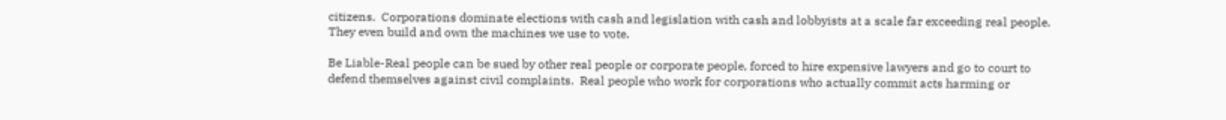citizens.  Corporations dominate elections with cash and legislation with cash and lobbyists at a scale far exceeding real people.  They even build and own the machines we use to vote.

Be Liable-Real people can be sued by other real people or corporate people, forced to hire expensive lawyers and go to court to defend themselves against civil complaints.  Real people who work for corporations who actually commit acts harming or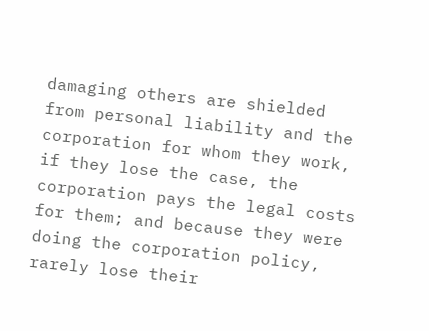damaging others are shielded from personal liability and the corporation for whom they work, if they lose the case, the corporation pays the legal costs for them; and because they were doing the corporation policy, rarely lose their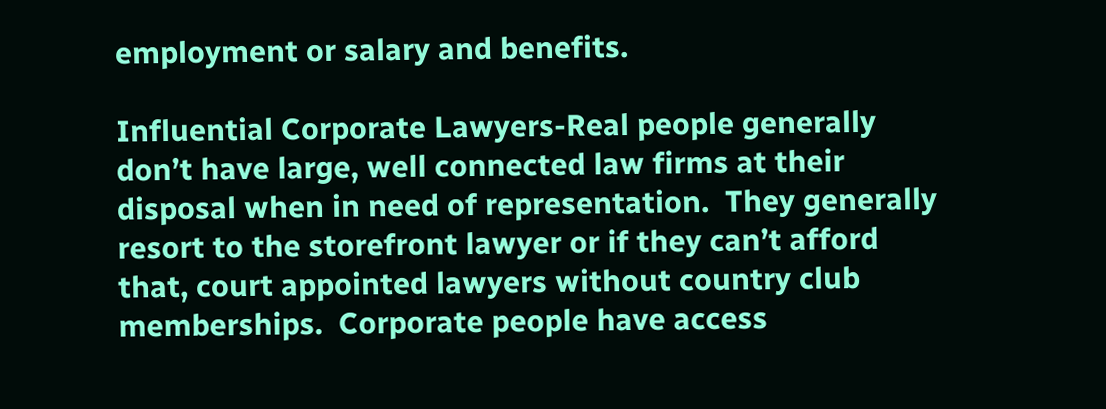employment or salary and benefits.

Influential Corporate Lawyers-Real people generally don’t have large, well connected law firms at their disposal when in need of representation.  They generally resort to the storefront lawyer or if they can’t afford that, court appointed lawyers without country club memberships.  Corporate people have access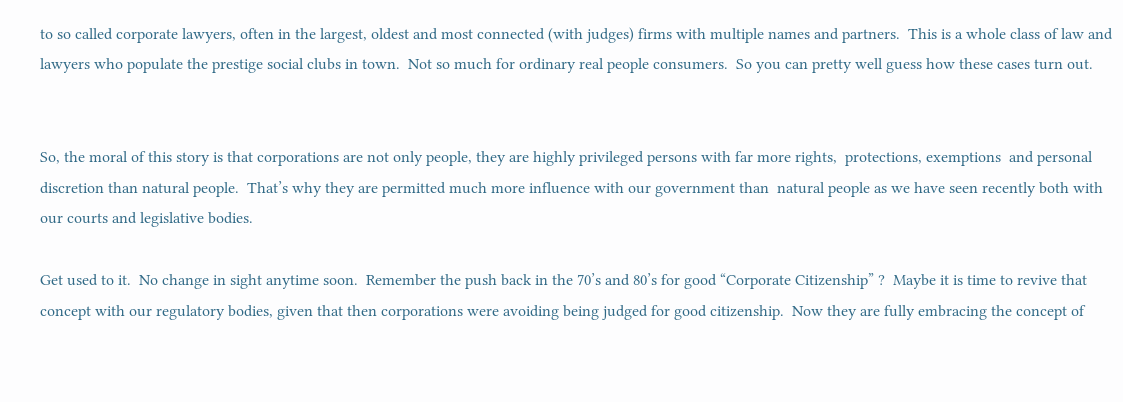to so called corporate lawyers, often in the largest, oldest and most connected (with judges) firms with multiple names and partners.  This is a whole class of law and lawyers who populate the prestige social clubs in town.  Not so much for ordinary real people consumers.  So you can pretty well guess how these cases turn out.


So, the moral of this story is that corporations are not only people, they are highly privileged persons with far more rights,  protections, exemptions  and personal discretion than natural people.  That’s why they are permitted much more influence with our government than  natural people as we have seen recently both with our courts and legislative bodies.

Get used to it.  No change in sight anytime soon.  Remember the push back in the 70’s and 80’s for good “Corporate Citizenship” ?  Maybe it is time to revive that concept with our regulatory bodies, given that then corporations were avoiding being judged for good citizenship.  Now they are fully embracing the concept of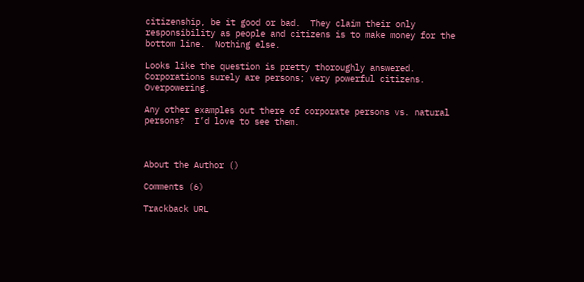citizenship, be it good or bad.  They claim their only responsibility as people and citizens is to make money for the bottom line.  Nothing else.

Looks like the question is pretty thoroughly answered.  Corporations surely are persons; very powerful citizens.  Overpowering.

Any other examples out there of corporate persons vs. natural persons?  I’d love to see them.



About the Author ()

Comments (6)

Trackback URL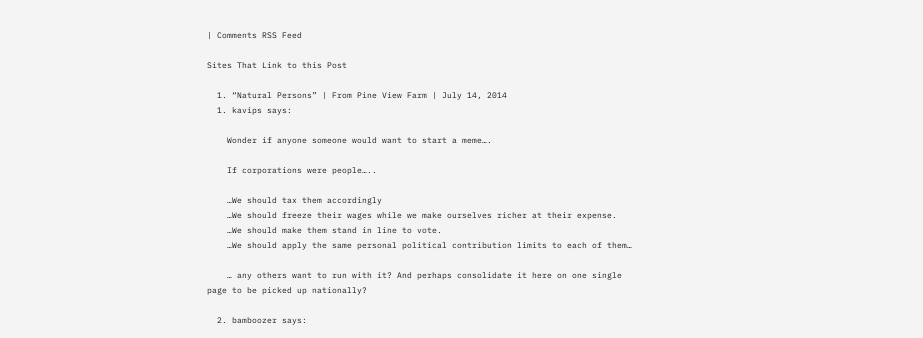| Comments RSS Feed

Sites That Link to this Post

  1. “Natural Persons” | From Pine View Farm | July 14, 2014
  1. kavips says:

    Wonder if anyone someone would want to start a meme….

    If corporations were people…..

    …We should tax them accordingly
    …We should freeze their wages while we make ourselves richer at their expense.
    …We should make them stand in line to vote.
    …We should apply the same personal political contribution limits to each of them…

    … any others want to run with it? And perhaps consolidate it here on one single page to be picked up nationally?

  2. bamboozer says: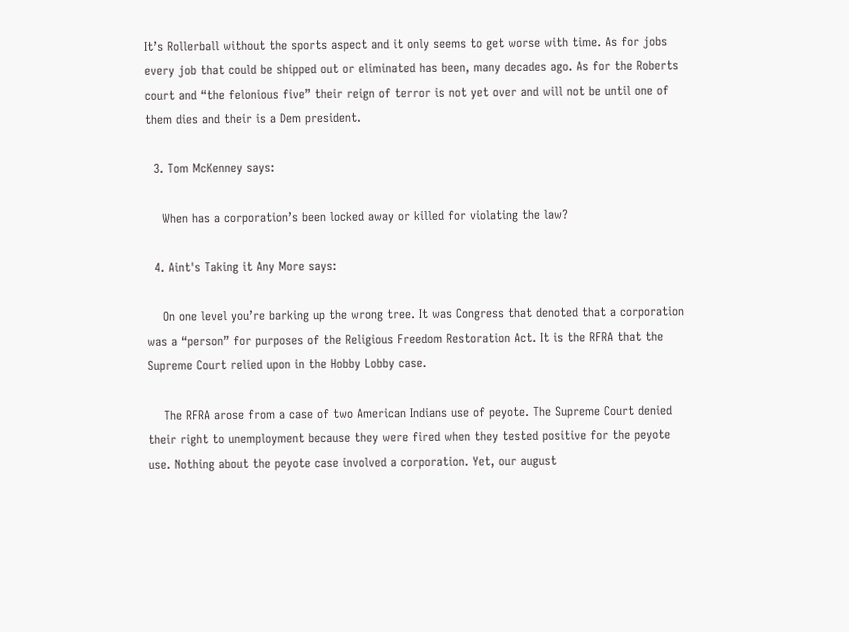It’s Rollerball without the sports aspect and it only seems to get worse with time. As for jobs every job that could be shipped out or eliminated has been, many decades ago. As for the Roberts court and “the felonious five” their reign of terror is not yet over and will not be until one of them dies and their is a Dem president.

  3. Tom McKenney says:

    When has a corporation’s been locked away or killed for violating the law?

  4. Aint's Taking it Any More says:

    On one level you’re barking up the wrong tree. It was Congress that denoted that a corporation was a “person” for purposes of the Religious Freedom Restoration Act. It is the RFRA that the Supreme Court relied upon in the Hobby Lobby case.

    The RFRA arose from a case of two American Indians use of peyote. The Supreme Court denied their right to unemployment because they were fired when they tested positive for the peyote use. Nothing about the peyote case involved a corporation. Yet, our august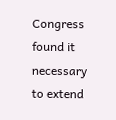Congress found it necessary to extend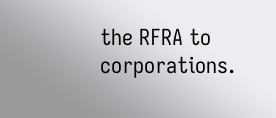the RFRA to corporations.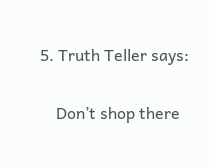5. Truth Teller says:

    Don’t shop there